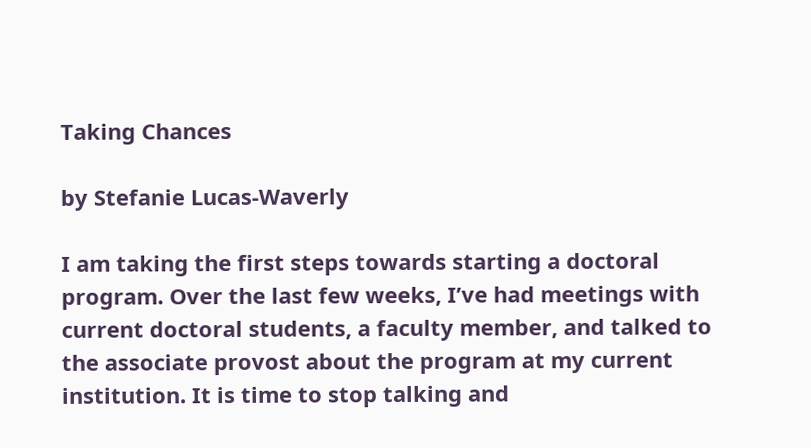Taking Chances

by Stefanie Lucas-Waverly

I am taking the first steps towards starting a doctoral program. Over the last few weeks, I’ve had meetings with current doctoral students, a faculty member, and talked to the associate provost about the program at my current institution. It is time to stop talking and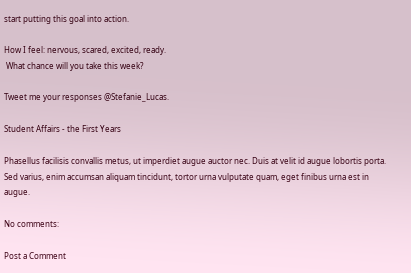start putting this goal into action.

How I feel: nervous, scared, excited, ready.
 What chance will you take this week?

Tweet me your responses @Stefanie_Lucas.

Student Affairs - the First Years

Phasellus facilisis convallis metus, ut imperdiet augue auctor nec. Duis at velit id augue lobortis porta. Sed varius, enim accumsan aliquam tincidunt, tortor urna vulputate quam, eget finibus urna est in augue.

No comments:

Post a Comment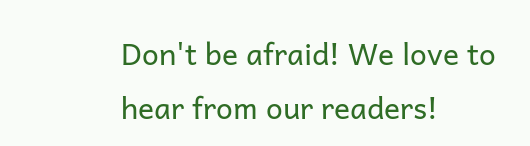Don't be afraid! We love to hear from our readers!